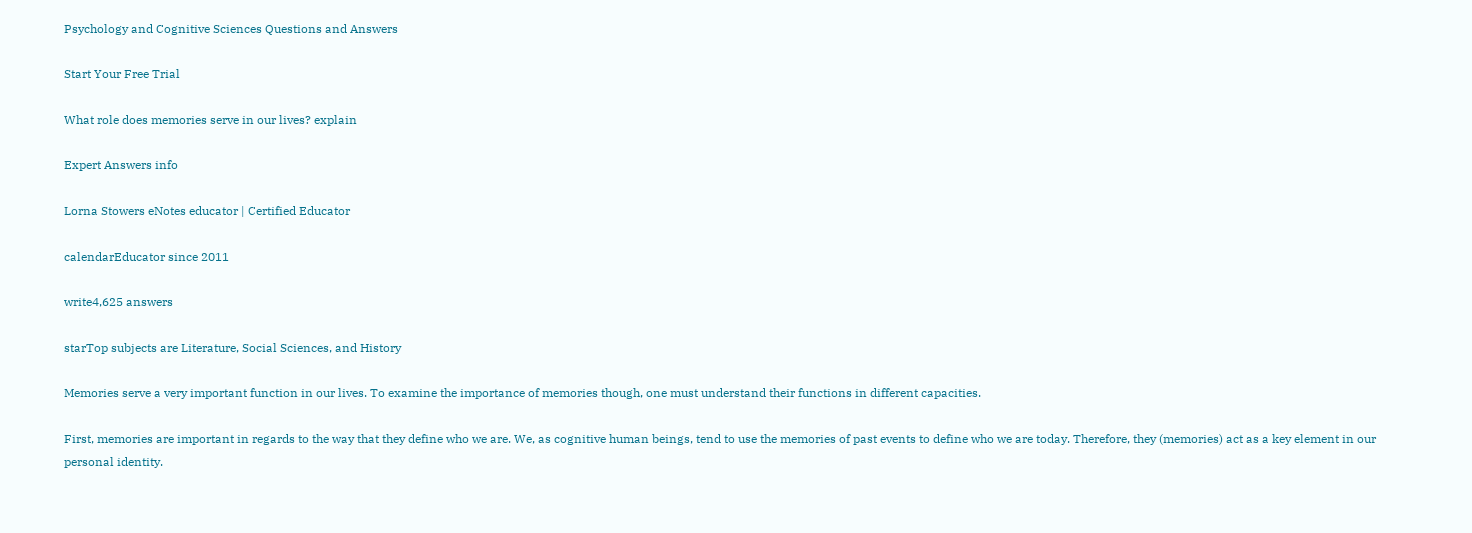Psychology and Cognitive Sciences Questions and Answers

Start Your Free Trial

What role does memories serve in our lives? explain

Expert Answers info

Lorna Stowers eNotes educator | Certified Educator

calendarEducator since 2011

write4,625 answers

starTop subjects are Literature, Social Sciences, and History

Memories serve a very important function in our lives. To examine the importance of memories though, one must understand their functions in different capacities.

First, memories are important in regards to the way that they define who we are. We, as cognitive human beings, tend to use the memories of past events to define who we are today. Therefore, they (memories) act as a key element in our personal identity.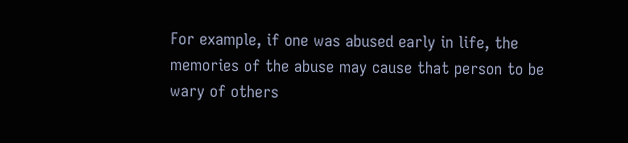For example, if one was abused early in life, the memories of the abuse may cause that person to be wary of others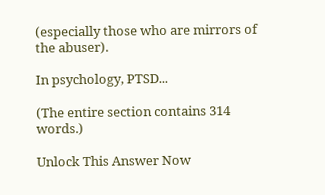(especially those who are mirrors of the abuser).

In psychology, PTSD...

(The entire section contains 314 words.)

Unlock This Answer Now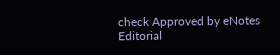check Approved by eNotes Editorial